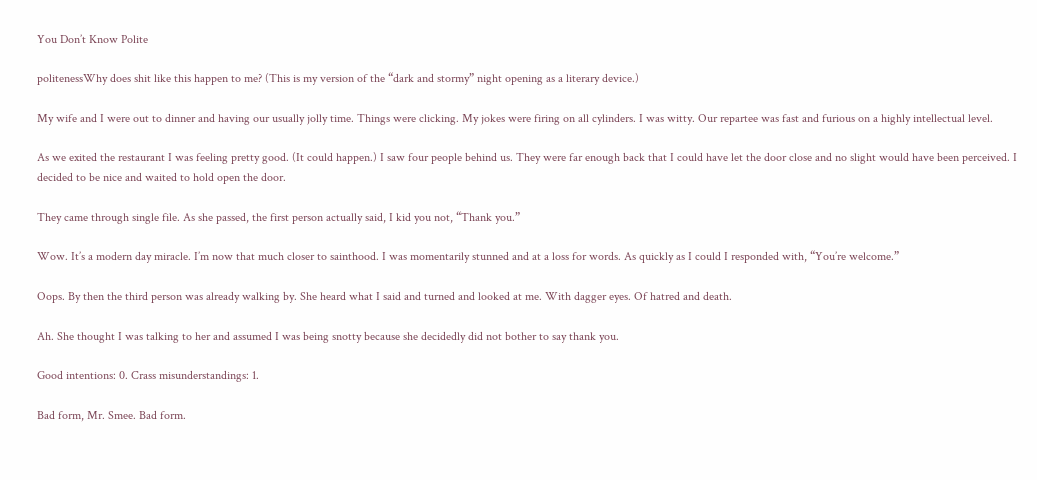You Don’t Know Polite

politenessWhy does shit like this happen to me? (This is my version of the “dark and stormy” night opening as a literary device.)

My wife and I were out to dinner and having our usually jolly time. Things were clicking. My jokes were firing on all cylinders. I was witty. Our repartee was fast and furious on a highly intellectual level.

As we exited the restaurant I was feeling pretty good. (It could happen.) I saw four people behind us. They were far enough back that I could have let the door close and no slight would have been perceived. I decided to be nice and waited to hold open the door.

They came through single file. As she passed, the first person actually said, I kid you not, “Thank you.”

Wow. It’s a modern day miracle. I’m now that much closer to sainthood. I was momentarily stunned and at a loss for words. As quickly as I could I responded with, “You’re welcome.”

Oops. By then the third person was already walking by. She heard what I said and turned and looked at me. With dagger eyes. Of hatred and death.

Ah. She thought I was talking to her and assumed I was being snotty because she decidedly did not bother to say thank you.

Good intentions: 0. Crass misunderstandings: 1.

Bad form, Mr. Smee. Bad form.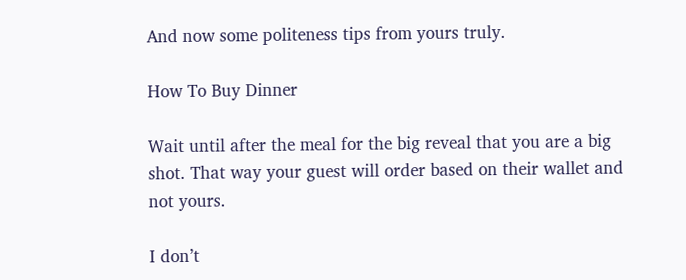And now some politeness tips from yours truly.

How To Buy Dinner

Wait until after the meal for the big reveal that you are a big shot. That way your guest will order based on their wallet and not yours.

I don’t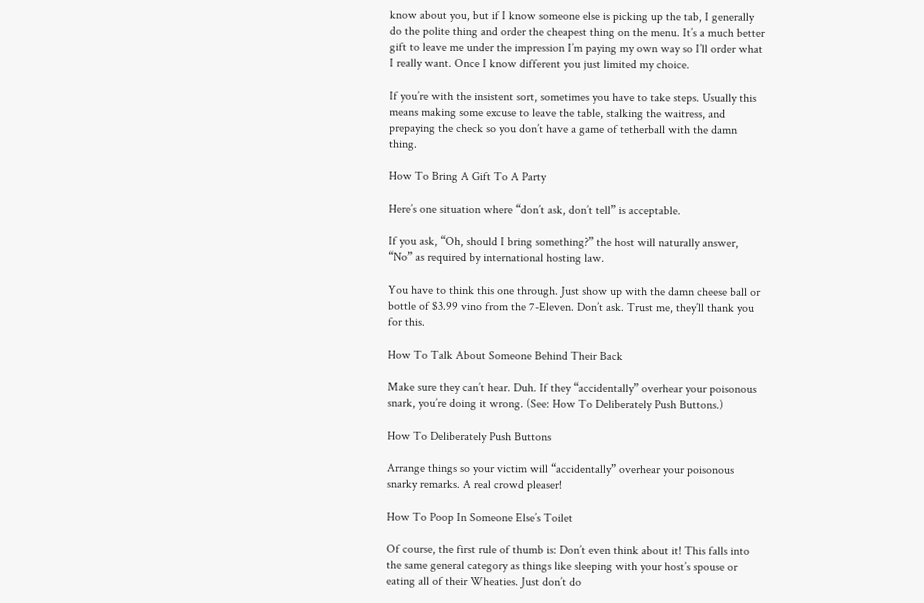know about you, but if I know someone else is picking up the tab, I generally do the polite thing and order the cheapest thing on the menu. It’s a much better gift to leave me under the impression I’m paying my own way so I’ll order what I really want. Once I know different you just limited my choice.

If you’re with the insistent sort, sometimes you have to take steps. Usually this means making some excuse to leave the table, stalking the waitress, and prepaying the check so you don’t have a game of tetherball with the damn thing.

How To Bring A Gift To A Party

Here’s one situation where “don’t ask, don’t tell” is acceptable.

If you ask, “Oh, should I bring something?” the host will naturally answer, “No” as required by international hosting law.

You have to think this one through. Just show up with the damn cheese ball or bottle of $3.99 vino from the 7-Eleven. Don’t ask. Trust me, they’ll thank you for this.

How To Talk About Someone Behind Their Back

Make sure they can’t hear. Duh. If they “accidentally” overhear your poisonous snark, you’re doing it wrong. (See: How To Deliberately Push Buttons.)

How To Deliberately Push Buttons

Arrange things so your victim will “accidentally” overhear your poisonous snarky remarks. A real crowd pleaser!

How To Poop In Someone Else’s Toilet

Of course, the first rule of thumb is: Don’t even think about it! This falls into the same general category as things like sleeping with your host’s spouse or eating all of their Wheaties. Just don’t do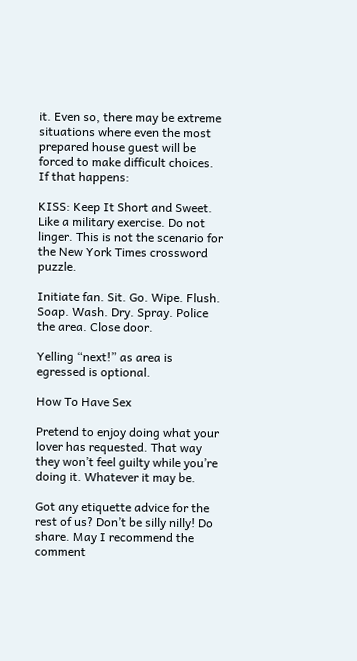it. Even so, there may be extreme situations where even the most prepared house guest will be forced to make difficult choices. If that happens:

KISS: Keep It Short and Sweet. Like a military exercise. Do not linger. This is not the scenario for the New York Times crossword puzzle.

Initiate fan. Sit. Go. Wipe. Flush. Soap. Wash. Dry. Spray. Police the area. Close door.

Yelling “next!” as area is egressed is optional.

How To Have Sex

Pretend to enjoy doing what your lover has requested. That way they won’t feel guilty while you’re doing it. Whatever it may be.

Got any etiquette advice for the rest of us? Don’t be silly nilly! Do share. May I recommend the comment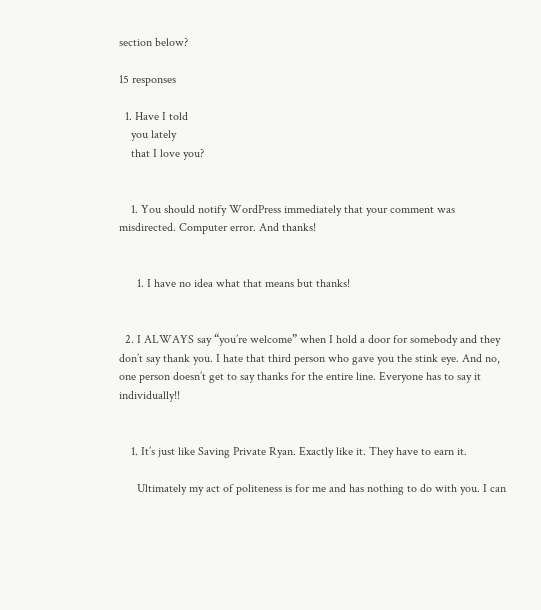section below?

15 responses

  1. Have I told
    you lately
    that I love you?


    1. You should notify WordPress immediately that your comment was misdirected. Computer error. And thanks!


      1. I have no idea what that means but thanks!


  2. I ALWAYS say “you’re welcome” when I hold a door for somebody and they don’t say thank you. I hate that third person who gave you the stink eye. And no, one person doesn’t get to say thanks for the entire line. Everyone has to say it individually!!


    1. It’s just like Saving Private Ryan. Exactly like it. They have to earn it.

      Ultimately my act of politeness is for me and has nothing to do with you. I can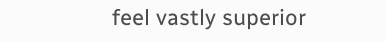feel vastly superior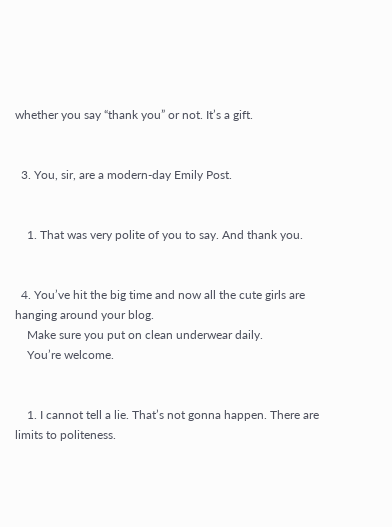whether you say “thank you” or not. It’s a gift.


  3. You, sir, are a modern-day Emily Post.


    1. That was very polite of you to say. And thank you.


  4. You’ve hit the big time and now all the cute girls are hanging around your blog.
    Make sure you put on clean underwear daily.
    You’re welcome.


    1. I cannot tell a lie. That’s not gonna happen. There are limits to politeness.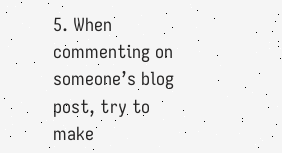5. When commenting on someone’s blog post, try to make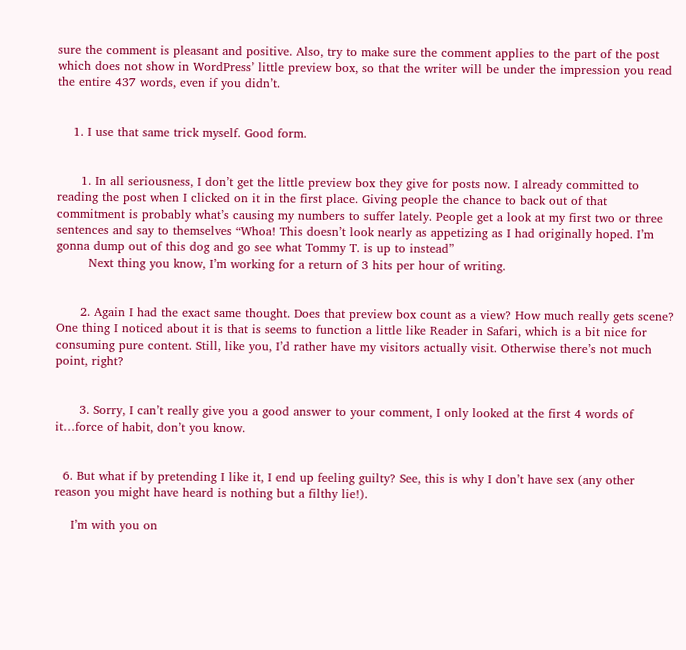sure the comment is pleasant and positive. Also, try to make sure the comment applies to the part of the post which does not show in WordPress’ little preview box, so that the writer will be under the impression you read the entire 437 words, even if you didn’t.


    1. I use that same trick myself. Good form.


      1. In all seriousness, I don’t get the little preview box they give for posts now. I already committed to reading the post when I clicked on it in the first place. Giving people the chance to back out of that commitment is probably what’s causing my numbers to suffer lately. People get a look at my first two or three sentences and say to themselves “Whoa! This doesn’t look nearly as appetizing as I had originally hoped. I’m gonna dump out of this dog and go see what Tommy T. is up to instead”
        Next thing you know, I’m working for a return of 3 hits per hour of writing.


      2. Again I had the exact same thought. Does that preview box count as a view? How much really gets scene? One thing I noticed about it is that is seems to function a little like Reader in Safari, which is a bit nice for consuming pure content. Still, like you, I’d rather have my visitors actually visit. Otherwise there’s not much point, right?


      3. Sorry, I can’t really give you a good answer to your comment, I only looked at the first 4 words of it…force of habit, don’t you know.


  6. But what if by pretending I like it, I end up feeling guilty? See, this is why I don’t have sex (any other reason you might have heard is nothing but a filthy lie!).

    I’m with you on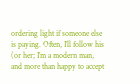ordering light if someone else is paying. Often, I’ll follow his (or her; I’m a modern man, and more than happy to accept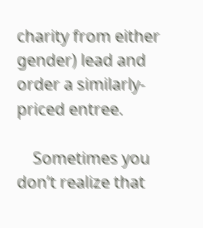charity from either gender) lead and order a similarly-priced entree.

    Sometimes you don’t realize that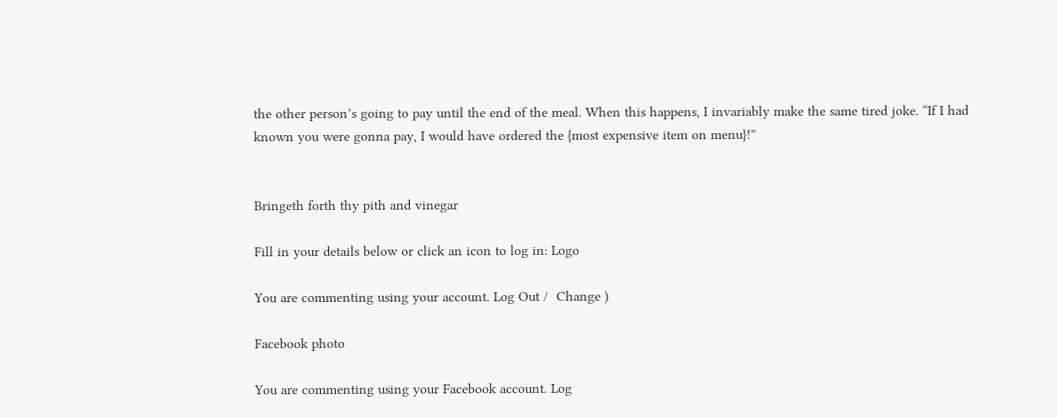the other person’s going to pay until the end of the meal. When this happens, I invariably make the same tired joke. “If I had known you were gonna pay, I would have ordered the {most expensive item on menu}!”


Bringeth forth thy pith and vinegar

Fill in your details below or click an icon to log in: Logo

You are commenting using your account. Log Out /  Change )

Facebook photo

You are commenting using your Facebook account. Log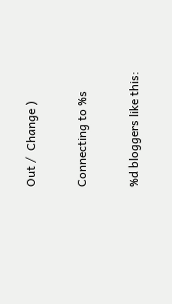Out /  Change )

Connecting to %s

%d bloggers like this: